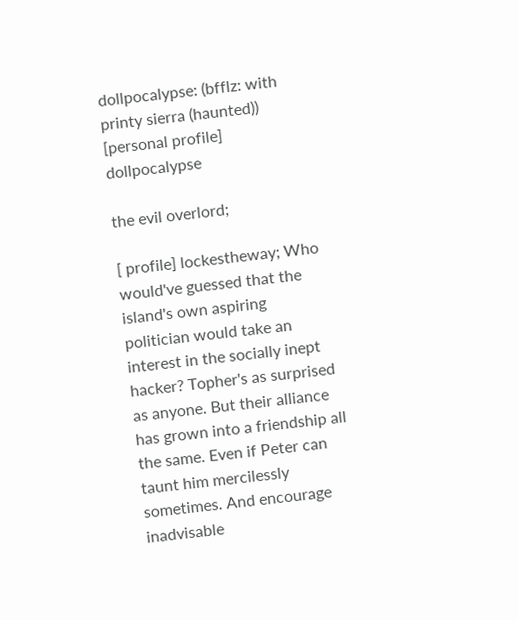dollpocalypse: (bfflz: with printy sierra (haunted))
[personal profile] dollpocalypse

the evil overlord;

[ profile] lockestheway; Who would've guessed that the island's own aspiring politician would take an interest in the socially inept hacker? Topher's as surprised as anyone. But their alliance has grown into a friendship all the same. Even if Peter can taunt him mercilessly sometimes. And encourage inadvisable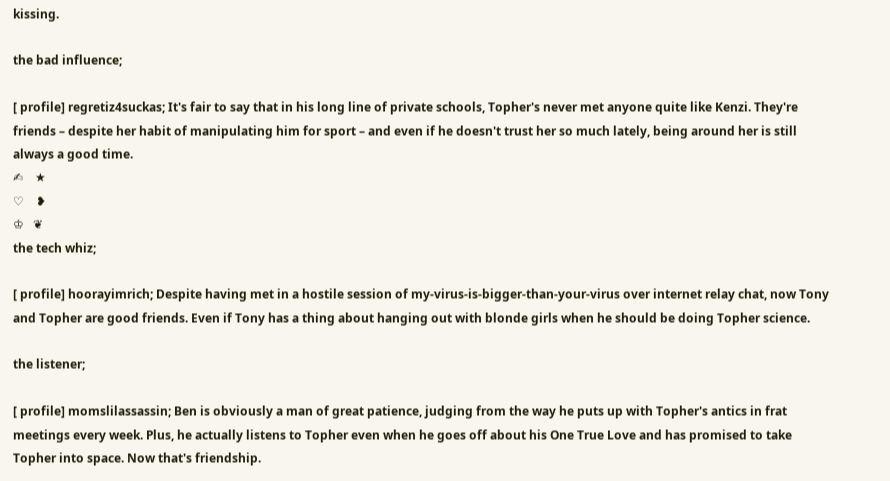kissing.

the bad influence;

[ profile] regretiz4suckas; It's fair to say that in his long line of private schools, Topher's never met anyone quite like Kenzi. They're friends – despite her habit of manipulating him for sport – and even if he doesn't trust her so much lately, being around her is still always a good time.
✍    ★
♡    ❥
♔   ❦
the tech whiz;

[ profile] hoorayimrich; Despite having met in a hostile session of my-virus-is-bigger-than-your-virus over internet relay chat, now Tony and Topher are good friends. Even if Tony has a thing about hanging out with blonde girls when he should be doing Topher science.

the listener;

[ profile] momslilassassin; Ben is obviously a man of great patience, judging from the way he puts up with Topher's antics in frat meetings every week. Plus, he actually listens to Topher even when he goes off about his One True Love and has promised to take Topher into space. Now that's friendship.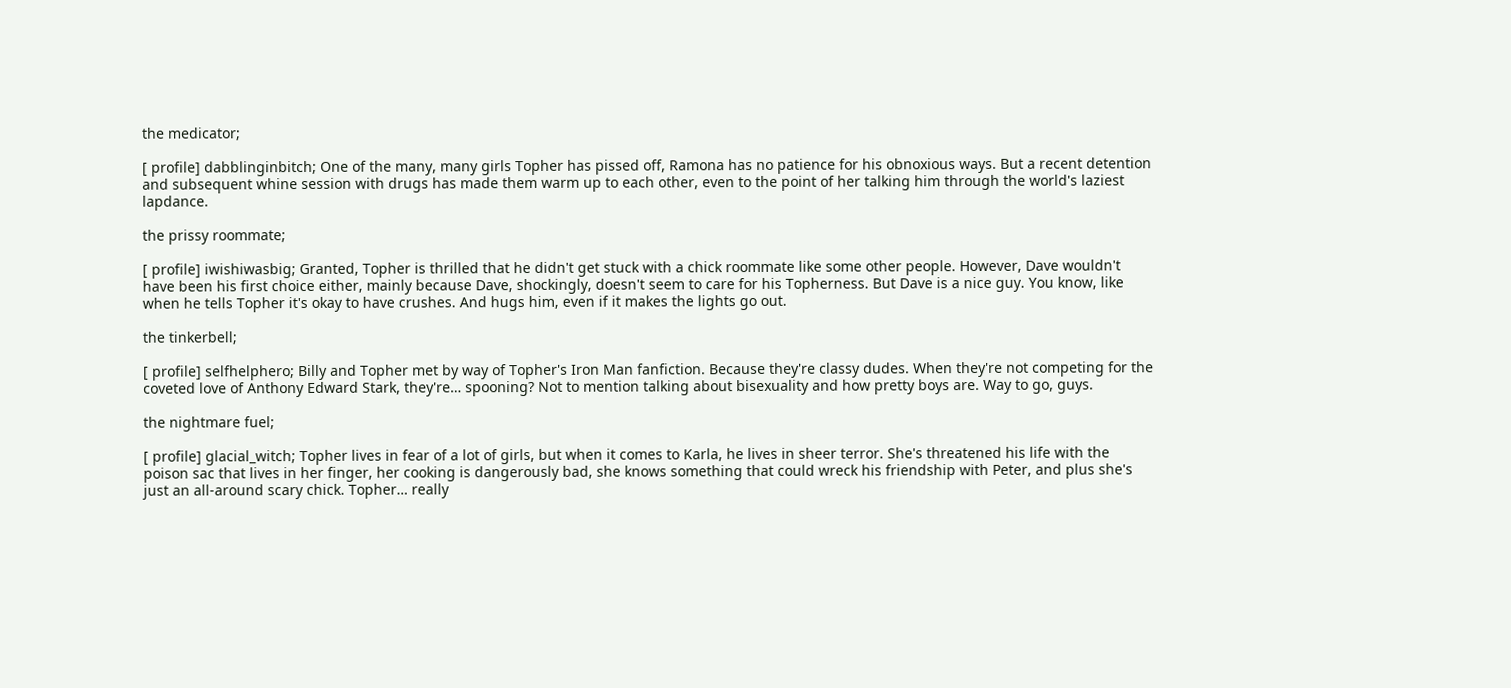the medicator;

[ profile] dabblinginbitch; One of the many, many girls Topher has pissed off, Ramona has no patience for his obnoxious ways. But a recent detention and subsequent whine session with drugs has made them warm up to each other, even to the point of her talking him through the world's laziest lapdance.

the prissy roommate;

[ profile] iwishiwasbig; Granted, Topher is thrilled that he didn't get stuck with a chick roommate like some other people. However, Dave wouldn't have been his first choice either, mainly because Dave, shockingly, doesn't seem to care for his Topherness. But Dave is a nice guy. You know, like when he tells Topher it's okay to have crushes. And hugs him, even if it makes the lights go out.

the tinkerbell;

[ profile] selfhelphero; Billy and Topher met by way of Topher's Iron Man fanfiction. Because they're classy dudes. When they're not competing for the coveted love of Anthony Edward Stark, they're… spooning? Not to mention talking about bisexuality and how pretty boys are. Way to go, guys.

the nightmare fuel;

[ profile] glacial_witch; Topher lives in fear of a lot of girls, but when it comes to Karla, he lives in sheer terror. She's threatened his life with the poison sac that lives in her finger, her cooking is dangerously bad, she knows something that could wreck his friendship with Peter, and plus she's just an all-around scary chick. Topher… really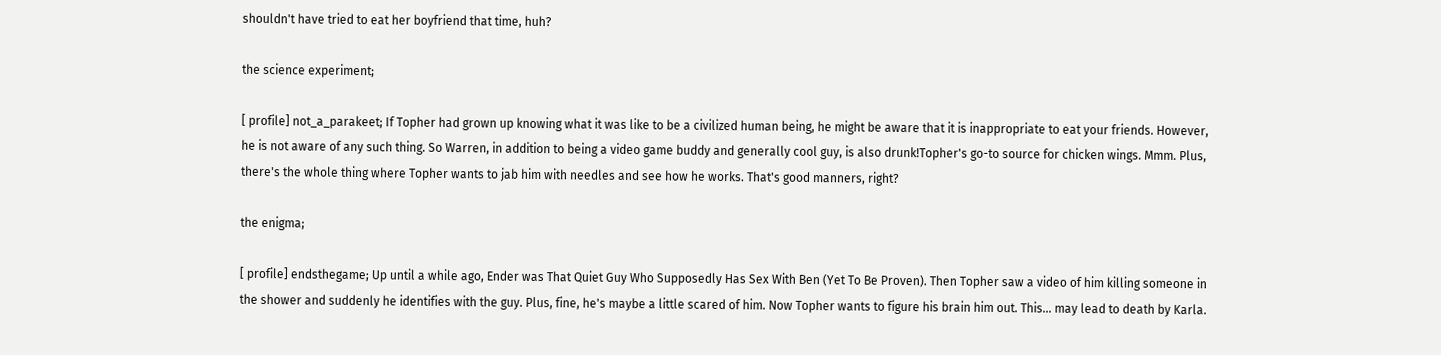shouldn't have tried to eat her boyfriend that time, huh?

the science experiment;

[ profile] not_a_parakeet; If Topher had grown up knowing what it was like to be a civilized human being, he might be aware that it is inappropriate to eat your friends. However, he is not aware of any such thing. So Warren, in addition to being a video game buddy and generally cool guy, is also drunk!Topher's go-to source for chicken wings. Mmm. Plus, there's the whole thing where Topher wants to jab him with needles and see how he works. That's good manners, right?

the enigma;

[ profile] endsthegame; Up until a while ago, Ender was That Quiet Guy Who Supposedly Has Sex With Ben (Yet To Be Proven). Then Topher saw a video of him killing someone in the shower and suddenly he identifies with the guy. Plus, fine, he's maybe a little scared of him. Now Topher wants to figure his brain him out. This... may lead to death by Karla.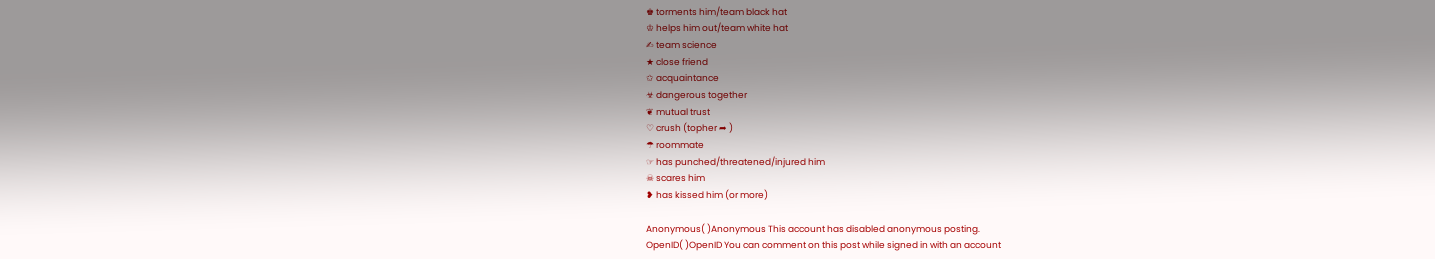♚ torments him/team black hat
♔ helps him out/team white hat
✍ team science
★ close friend
✩ acquaintance
☣ dangerous together
❦ mutual trust
♡ crush (topher ➦ )
☂ roommate
☞ has punched/threatened/injured him
☠ scares him
❥ has kissed him (or more)

Anonymous( )Anonymous This account has disabled anonymous posting.
OpenID( )OpenID You can comment on this post while signed in with an account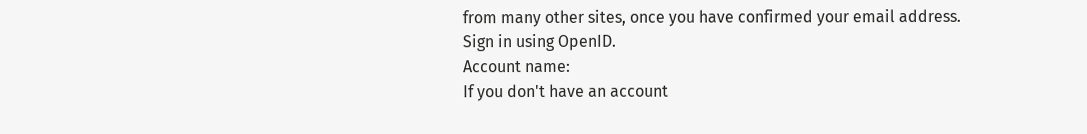from many other sites, once you have confirmed your email address. Sign in using OpenID.
Account name:
If you don't have an account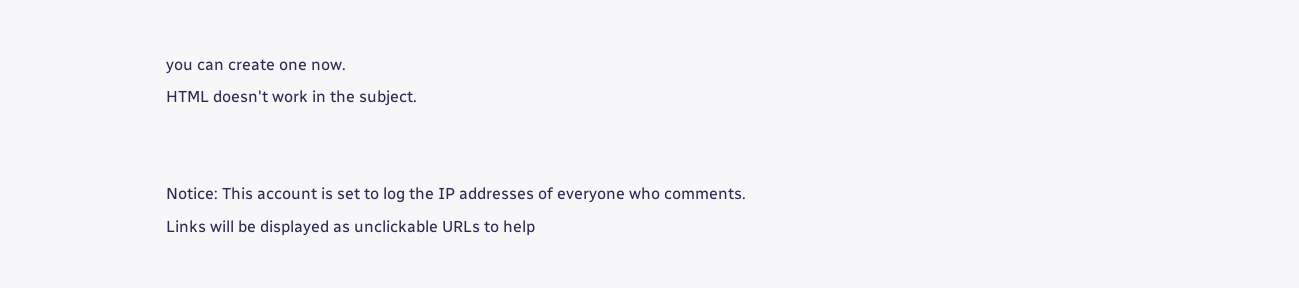you can create one now.
HTML doesn't work in the subject.


Notice: This account is set to log the IP addresses of everyone who comments.
Links will be displayed as unclickable URLs to help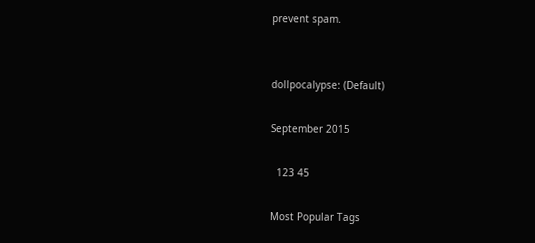prevent spam.


dollpocalypse: (Default)

September 2015

  123 45

Most Popular Tags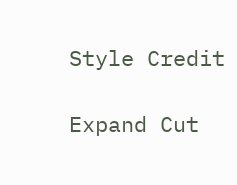Style Credit

Expand Cut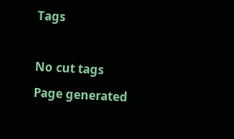Tags

No cut tags
Page generated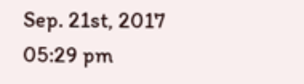Sep. 21st, 2017 05:29 pm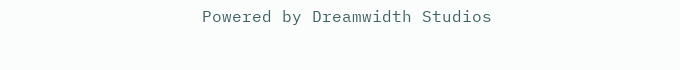Powered by Dreamwidth Studios